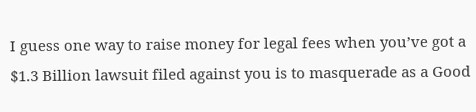I guess one way to raise money for legal fees when you’ve got a $1.3 Billion lawsuit filed against you is to masquerade as a Good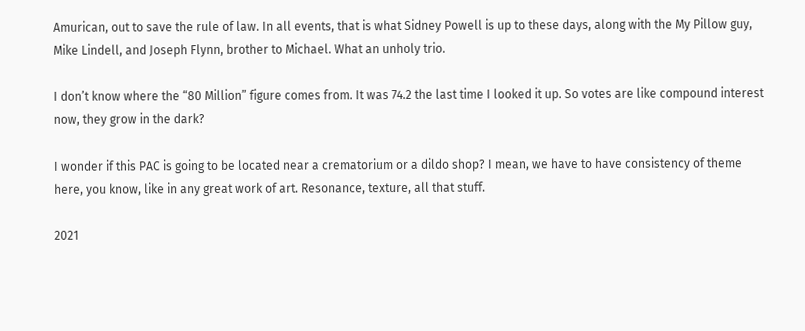Amurican, out to save the rule of law. In all events, that is what Sidney Powell is up to these days, along with the My Pillow guy, Mike Lindell, and Joseph Flynn, brother to Michael. What an unholy trio.

I don’t know where the “80 Million” figure comes from. It was 74.2 the last time I looked it up. So votes are like compound interest now, they grow in the dark?

I wonder if this PAC is going to be located near a crematorium or a dildo shop? I mean, we have to have consistency of theme here, you know, like in any great work of art. Resonance, texture, all that stuff.

2021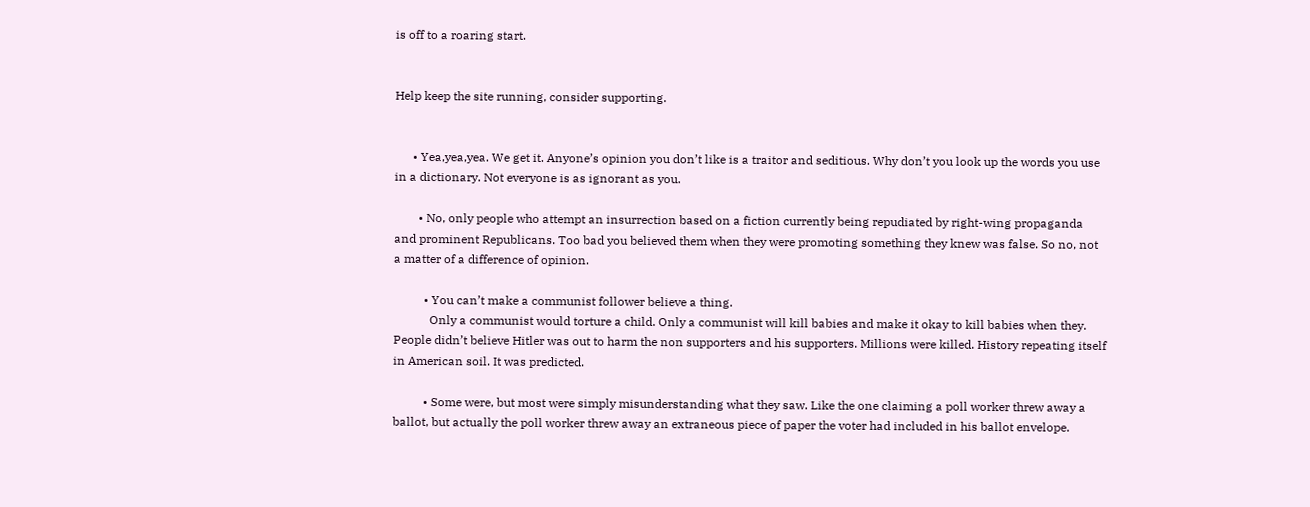is off to a roaring start.


Help keep the site running, consider supporting.


      • Yea,yea,yea. We get it. Anyone’s opinion you don’t like is a traitor and seditious. Why don’t you look up the words you use in a dictionary. Not everyone is as ignorant as you.

        • No, only people who attempt an insurrection based on a fiction currently being repudiated by right-wing propaganda and prominent Republicans. Too bad you believed them when they were promoting something they knew was false. So no, not a matter of a difference of opinion.

          • You can’t make a communist follower believe a thing.
            Only a communist would torture a child. Only a communist will kill babies and make it okay to kill babies when they. People didn’t believe Hitler was out to harm the non supporters and his supporters. Millions were killed. History repeating itself in American soil. It was predicted.

          • Some were, but most were simply misunderstanding what they saw. Like the one claiming a poll worker threw away a ballot, but actually the poll worker threw away an extraneous piece of paper the voter had included in his ballot envelope.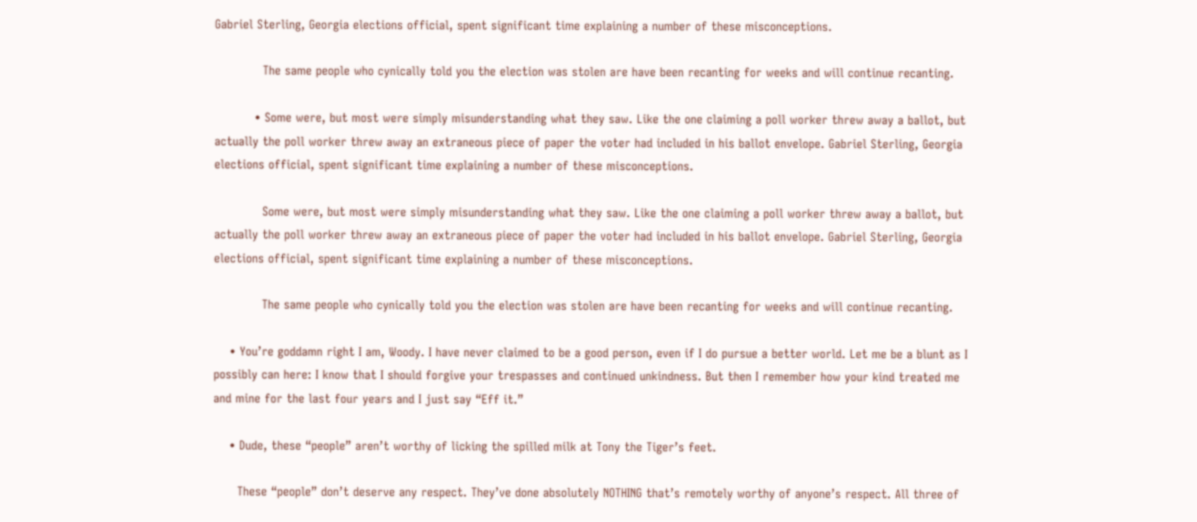Gabriel Sterling, Georgia elections official, spent significant time explaining a number of these misconceptions.

            The same people who cynically told you the election was stolen are have been recanting for weeks and will continue recanting.

          • Some were, but most were simply misunderstanding what they saw. Like the one claiming a poll worker threw away a ballot, but actually the poll worker threw away an extraneous piece of paper the voter had included in his ballot envelope. Gabriel Sterling, Georgia elections official, spent significant time explaining a number of these misconceptions.

            Some were, but most were simply misunderstanding what they saw. Like the one claiming a poll worker threw away a ballot, but actually the poll worker threw away an extraneous piece of paper the voter had included in his ballot envelope. Gabriel Sterling, Georgia elections official, spent significant time explaining a number of these misconceptions.

            The same people who cynically told you the election was stolen are have been recanting for weeks and will continue recanting.

    • You’re goddamn right I am, Woody. I have never claimed to be a good person, even if I do pursue a better world. Let me be a blunt as I possibly can here: I know that I should forgive your trespasses and continued unkindness. But then I remember how your kind treated me and mine for the last four years and I just say “Eff it.”

    • Dude, these “people” aren’t worthy of licking the spilled milk at Tony the Tiger’s feet.

      These “people” don’t deserve any respect. They’ve done absolutely NOTHING that’s remotely worthy of anyone’s respect. All three of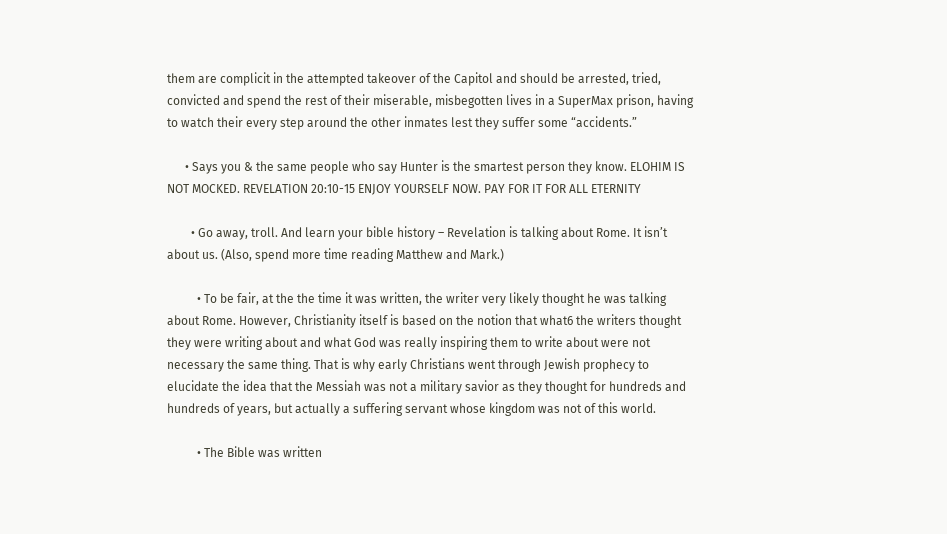them are complicit in the attempted takeover of the Capitol and should be arrested, tried, convicted and spend the rest of their miserable, misbegotten lives in a SuperMax prison, having to watch their every step around the other inmates lest they suffer some “accidents.”

      • Says you & the same people who say Hunter is the smartest person they know. ELOHIM IS NOT MOCKED. REVELATION 20:10-15 ENJOY YOURSELF NOW. PAY FOR IT FOR ALL ETERNITY

        • Go away, troll. And learn your bible history – Revelation is talking about Rome. It isn’t about us. (Also, spend more time reading Matthew and Mark.)

          • To be fair, at the the time it was written, the writer very likely thought he was talking about Rome. However, Christianity itself is based on the notion that what6 the writers thought they were writing about and what God was really inspiring them to write about were not necessary the same thing. That is why early Christians went through Jewish prophecy to elucidate the idea that the Messiah was not a military savior as they thought for hundreds and hundreds of years, but actually a suffering servant whose kingdom was not of this world.

          • The Bible was written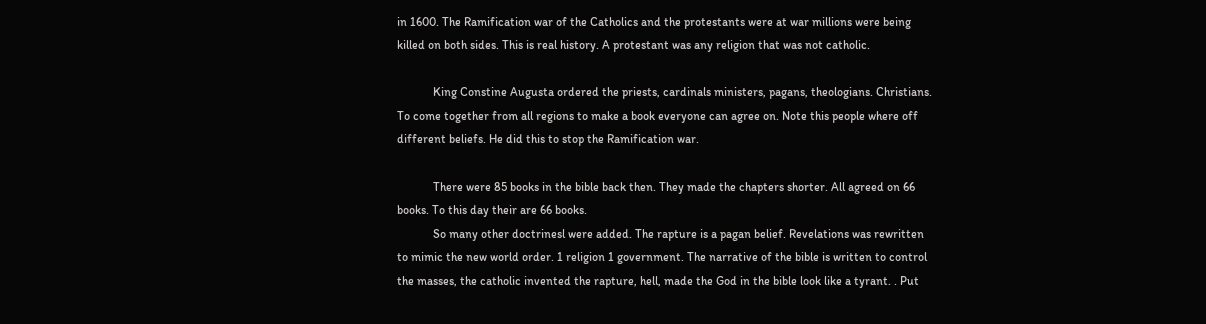in 1600. The Ramification war of the Catholics and the protestants were at war millions were being killed on both sides. This is real history. A protestant was any religion that was not catholic.

            King Constine Augusta ordered the priests, cardinals ministers, pagans, theologians. Christians. To come together from all regions to make a book everyone can agree on. Note this people where off different beliefs. He did this to stop the Ramification war.

            There were 85 books in the bible back then. They made the chapters shorter. All agreed on 66 books. To this day their are 66 books.
            So many other doctrinesl were added. The rapture is a pagan belief. Revelations was rewritten to mimic the new world order. 1 religion 1 government. The narrative of the bible is written to control the masses, the catholic invented the rapture, hell, made the God in the bible look like a tyrant. . Put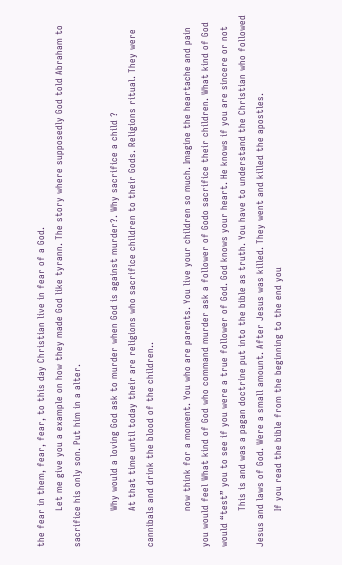the fear in them, fear, fear, to this day Christian live in fear of a God.
            Let me give you a example on how they made God like tyrann. The story where supposedly God told Abraham to sacrifice his only son. Put him in a alter.

            Why would a loving God ask to murder when God is against murder?. Why sacrifice a child ?
            At that time until today their are religions who sacrifice children to their Gods. Religions ritual. They were cannibals and drink the blood of the children..

            now think for a moment. You who are parents. You live your children so much. Imagine the heartache and pain you would feel What kind of God who command murder ask a follower of Godo sacrifice their children. What kind of God would “test” you to see if you were a true follower of God. God knows your heart. He knows if you are sincere or not
            This is and was a pagan doctrine put into the bible as truth. You have to understand the Christian who followed Jesus and laws of God. Were a small amount. After Jesus was killed. They went and killed the apostles.
            If you read the bible from the beginning to the end you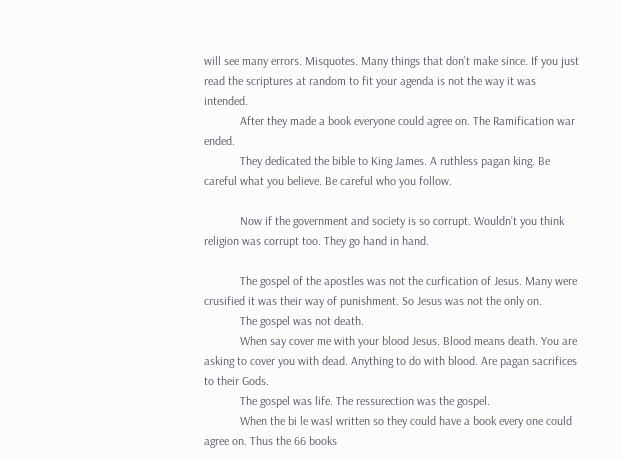will see many errors. Misquotes. Many things that don’t make since. If you just read the scriptures at random to fit your agenda is not the way it was intended.
            After they made a book everyone could agree on. The Ramification war ended.
            They dedicated the bible to King James. A ruthless pagan king. Be careful what you believe. Be careful who you follow.

            Now if the government and society is so corrupt. Wouldn’t you think religion was corrupt too. They go hand in hand.

            The gospel of the apostles was not the curfication of Jesus. Many were crusified it was their way of punishment. So Jesus was not the only on.
            The gospel was not death.
            When say cover me with your blood Jesus. Blood means death. You are asking to cover you with dead. Anything to do with blood. Are pagan sacrifices to their Gods.
            The gospel was life. The ressurection was the gospel.
            When the bi le wasl written so they could have a book every one could agree on. Thus the 66 books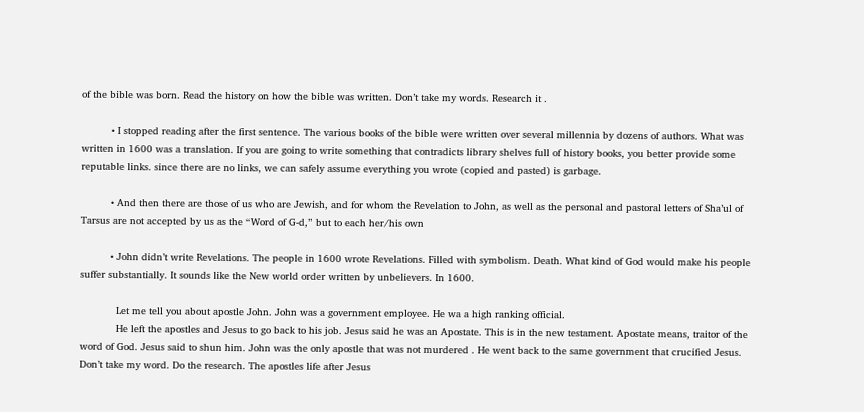of the bible was born. Read the history on how the bible was written. Don’t take my words. Research it .

          • I stopped reading after the first sentence. The various books of the bible were written over several millennia by dozens of authors. What was written in 1600 was a translation. If you are going to write something that contradicts library shelves full of history books, you better provide some reputable links. since there are no links, we can safely assume everything you wrote (copied and pasted) is garbage.

          • And then there are those of us who are Jewish, and for whom the Revelation to John, as well as the personal and pastoral letters of Sha’ul of Tarsus are not accepted by us as the “Word of G-d,” but to each her/his own

          • John didn’t write Revelations. The people in 1600 wrote Revelations. Filled with symbolism. Death. What kind of God would make his people suffer substantially. It sounds like the New world order written by unbelievers. In 1600.

            Let me tell you about apostle John. John was a government employee. He wa a high ranking official.
            He left the apostles and Jesus to go back to his job. Jesus said he was an Apostate. This is in the new testament. Apostate means, traitor of the word of God. Jesus said to shun him. John was the only apostle that was not murdered . He went back to the same government that crucified Jesus. Don’t take my word. Do the research. The apostles life after Jesus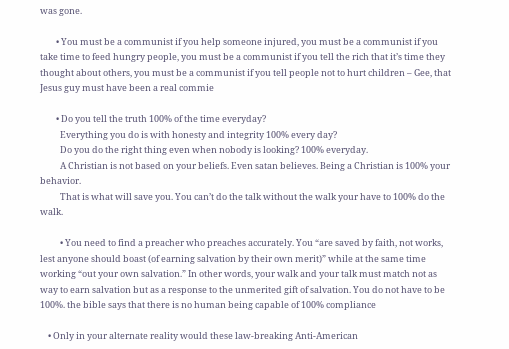was gone.

        • You must be a communist if you help someone injured, you must be a communist if you take time to feed hungry people, you must be a communist if you tell the rich that it’s time they thought about others, you must be a communist if you tell people not to hurt children – Gee, that Jesus guy must have been a real commie

        • Do you tell the truth 100% of the time everyday?
          Everything you do is with honesty and integrity 100% every day?
          Do you do the right thing even when nobody is looking? 100% everyday.
          A Christian is not based on your beliefs. Even satan believes. Being a Christian is 100% your behavior.
          That is what will save you. You can’t do the talk without the walk your have to 100% do the walk.

          • You need to find a preacher who preaches accurately. You “are saved by faith, not works, lest anyone should boast (of earning salvation by their own merit)” while at the same time working “out your own salvation.” In other words, your walk and your talk must match not as way to earn salvation but as a response to the unmerited gift of salvation. You do not have to be 100%. the bible says that there is no human being capable of 100% compliance

    • Only in your alternate reality would these law-breaking Anti-American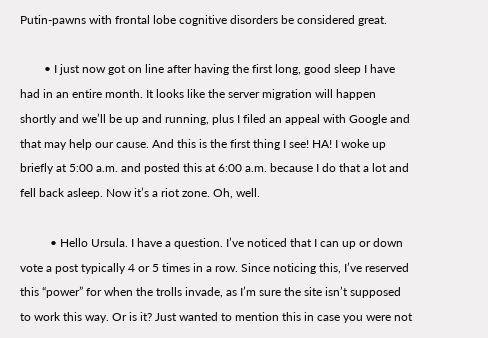Putin-pawns with frontal lobe cognitive disorders be considered great.

        • I just now got on line after having the first long, good sleep I have had in an entire month. It looks like the server migration will happen shortly and we’ll be up and running, plus I filed an appeal with Google and that may help our cause. And this is the first thing I see! HA! I woke up briefly at 5:00 a.m. and posted this at 6:00 a.m. because I do that a lot and fell back asleep. Now it’s a riot zone. Oh, well.

          • Hello Ursula. I have a question. I’ve noticed that I can up or down vote a post typically 4 or 5 times in a row. Since noticing this, I’ve reserved this “power” for when the trolls invade, as I’m sure the site isn’t supposed to work this way. Or is it? Just wanted to mention this in case you were not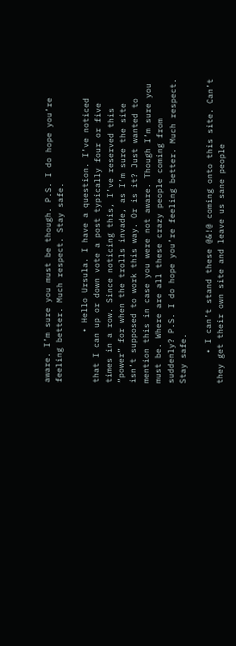aware. I’m sure you must be though. P.S. I do hope you’re feeling better. Much respect. Stay safe.

          • Hello Ursula. I have a question. I’ve noticed that I can up or down vote a post typically four or five times in a row. Since noticing this, I’ve reserved this “power” for when the trolls invade, as I’m sure the site isn’t supposed to work this way. Or is it? Just wanted to mention this in case you were not aware. Though I’m sure you must be. Where are all these crazy people coming from suddenly? P.S. I do hope you’re feeling better. Much respect. Stay safe.

      • I can’t stand these @&!@ coming onto this site. Can’t they get their own site and leave us sane people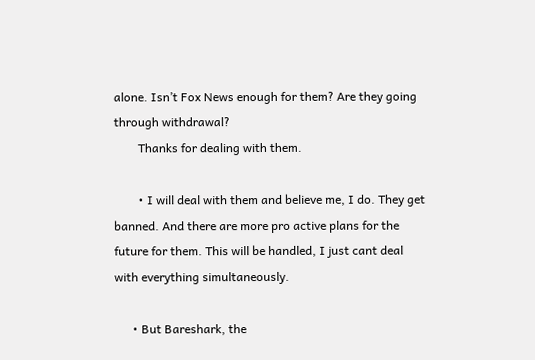alone. Isn’t Fox News enough for them? Are they going through withdrawal?
        Thanks for dealing with them.

        • I will deal with them and believe me, I do. They get banned. And there are more pro active plans for the future for them. This will be handled, I just cant deal with everything simultaneously.

      • But Bareshark, the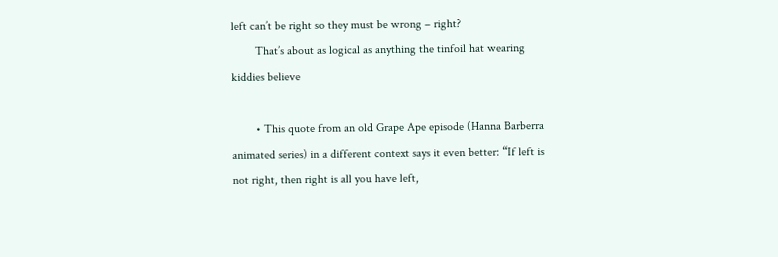left can’t be right so they must be wrong – right?
        That’s about as logical as anything the tinfoil hat wearing kiddies believe

        • This quote from an old Grape Ape episode (Hanna Barberra animated series) in a different context says it even better: “If left is not right, then right is all you have left,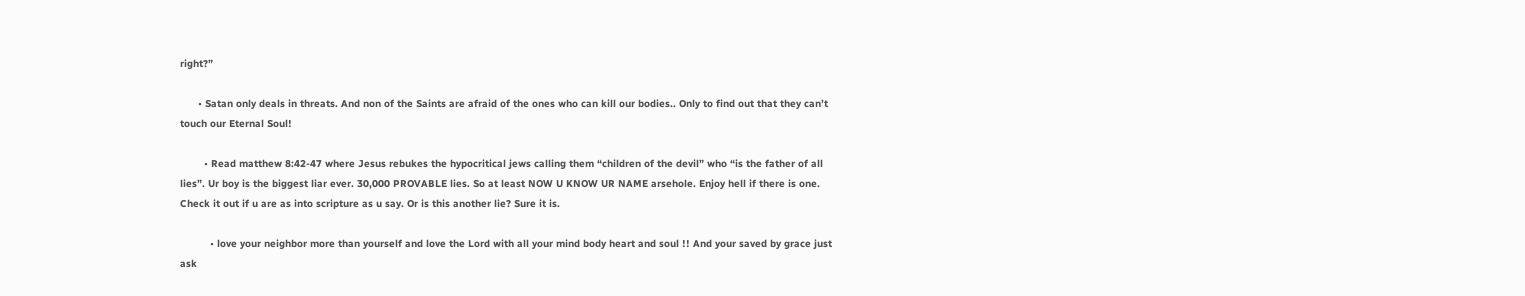right?”

      • Satan only deals in threats. And non of the Saints are afraid of the ones who can kill our bodies.. Only to find out that they can’t touch our Eternal Soul!

        • Read matthew 8:42-47 where Jesus rebukes the hypocritical jews calling them “children of the devil” who “is the father of all lies”. Ur boy is the biggest liar ever. 30,000 PROVABLE lies. So at least NOW U KNOW UR NAME arsehole. Enjoy hell if there is one. Check it out if u are as into scripture as u say. Or is this another lie? Sure it is.

          • love your neighbor more than yourself and love the Lord with all your mind body heart and soul !! And your saved by grace just ask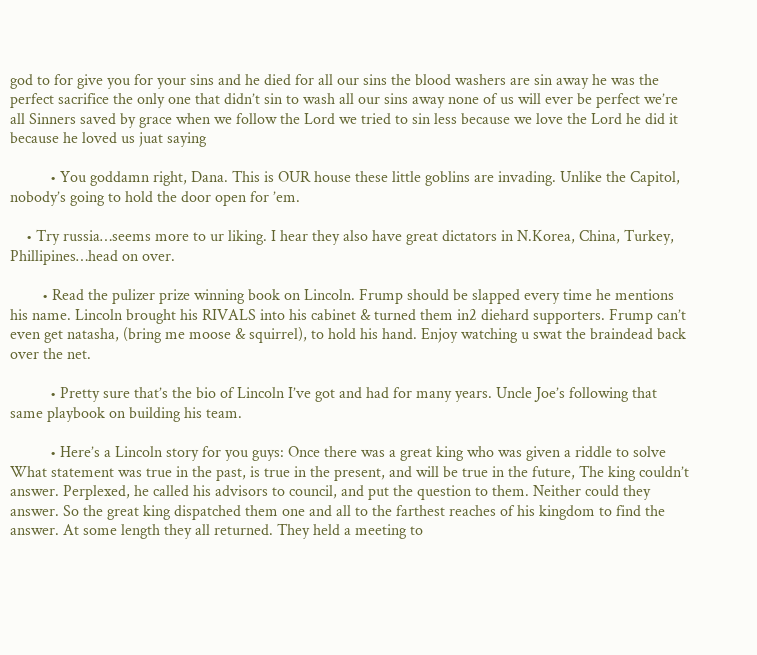god to for give you for your sins and he died for all our sins the blood washers are sin away he was the perfect sacrifice the only one that didn’t sin to wash all our sins away none of us will ever be perfect we’re all Sinners saved by grace when we follow the Lord we tried to sin less because we love the Lord he did it because he loved us juat saying

          • You goddamn right, Dana. This is OUR house these little goblins are invading. Unlike the Capitol, nobody’s going to hold the door open for ’em.

    • Try russia…seems more to ur liking. I hear they also have great dictators in N.Korea, China, Turkey, Phillipines…head on over.

        • Read the pulizer prize winning book on Lincoln. Frump should be slapped every time he mentions his name. Lincoln brought his RIVALS into his cabinet & turned them in2 diehard supporters. Frump can’t even get natasha, (bring me moose & squirrel), to hold his hand. Enjoy watching u swat the braindead back over the net.

          • Pretty sure that’s the bio of Lincoln I’ve got and had for many years. Uncle Joe’s following that same playbook on building his team.

          • Here’s a Lincoln story for you guys: Once there was a great king who was given a riddle to solve What statement was true in the past, is true in the present, and will be true in the future, The king couldn’t answer. Perplexed, he called his advisors to council, and put the question to them. Neither could they answer. So the great king dispatched them one and all to the farthest reaches of his kingdom to find the answer. At some length they all returned. They held a meeting to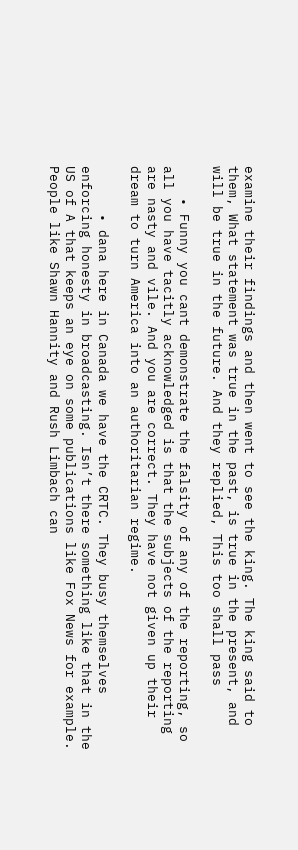examine their findings and then went to see the king. The king said to them, What statement was true in the past, is true in the present, and will be true in the future. And they replied, This too shall pass

    • Funny you cant demonstrate the falsity of any of the reporting, so all you have tacitly acknowledged is that the subjects of the reporting are nasty and vile. And you are correct. They have not given up their dream to turn America into an authoritarian regime.

      • dana here in Canada we have the CRTC. They busy themselves enforcing honesty in broadcasting. Isn’t there something like that in the US of A that keeps an eye on some publications like Fox News for example. People like Shawn Hannity and Rush Limbach can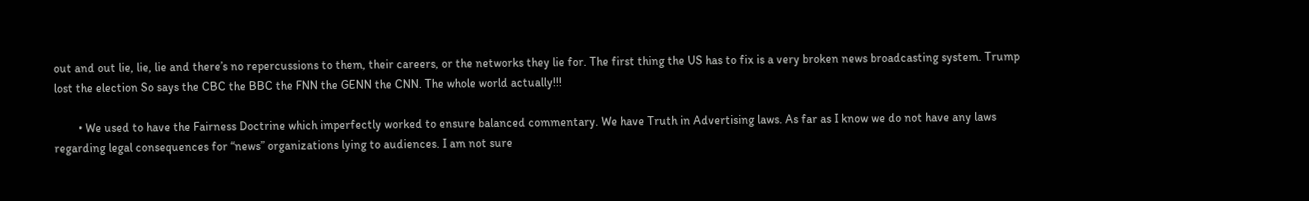out and out lie, lie, lie and there’s no repercussions to them, their careers, or the networks they lie for. The first thing the US has to fix is a very broken news broadcasting system. Trump lost the election So says the CBC the BBC the FNN the GENN the CNN. The whole world actually!!!

        • We used to have the Fairness Doctrine which imperfectly worked to ensure balanced commentary. We have Truth in Advertising laws. As far as I know we do not have any laws regarding legal consequences for “news” organizations lying to audiences. I am not sure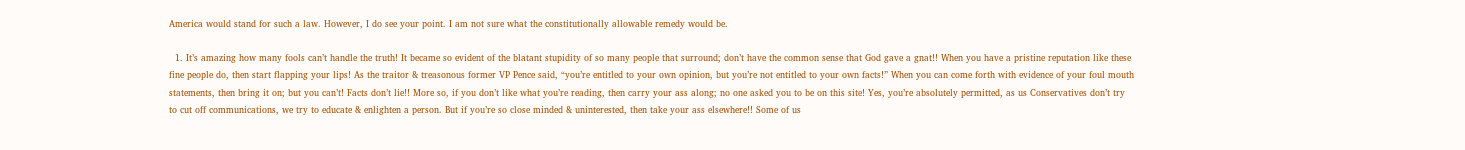America would stand for such a law. However, I do see your point. I am not sure what the constitutionally allowable remedy would be.

  1. It’s amazing how many fools can’t handle the truth! It became so evident of the blatant stupidity of so many people that surround; don’t have the common sense that God gave a gnat!! When you have a pristine reputation like these fine people do, then start flapping your lips! As the traitor & treasonous former VP Pence said, “you’re entitled to your own opinion, but you’re not entitled to your own facts!” When you can come forth with evidence of your foul mouth statements, then bring it on; but you can’t! Facts don’t lie!! More so, if you don’t like what you’re reading, then carry your ass along; no one asked you to be on this site! Yes, you’re absolutely permitted, as us Conservatives don’t try to cut off communications, we try to educate & enlighten a person. But if you’re so close minded & uninterested, then take your ass elsewhere!! Some of us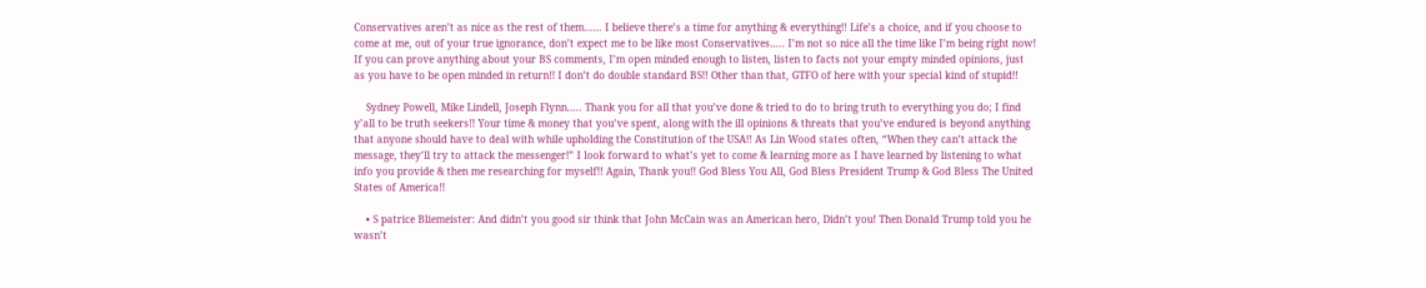Conservatives aren’t as nice as the rest of them…… I believe there’s a time for anything & everything!! Life’s a choice, and if you choose to come at me, out of your true ignorance, don’t expect me to be like most Conservatives….. I’m not so nice all the time like I’m being right now! If you can prove anything about your BS comments, I’m open minded enough to listen, listen to facts not your empty minded opinions, just as you have to be open minded in return!! I don’t do double standard BS!! Other than that, GTFO of here with your special kind of stupid!!

    Sydney Powell, Mike Lindell, Joseph Flynn….. Thank you for all that you’ve done & tried to do to bring truth to everything you do; I find y’all to be truth seekers!! Your time & money that you’ve spent, along with the ill opinions & threats that you’ve endured is beyond anything that anyone should have to deal with while upholding the Constitution of the USA!! As Lin Wood states often, “When they can’t attack the message, they’ll try to attack the messenger!” I look forward to what’s yet to come & learning more as I have learned by listening to what info you provide & then me researching for myself!! Again, Thank you!! God Bless You All, God Bless President Trump & God Bless The United States of America!!

    • S patrice Bliemeister: And didn’t you good sir think that John McCain was an American hero, Didn’t you! Then Donald Trump told you he wasn’t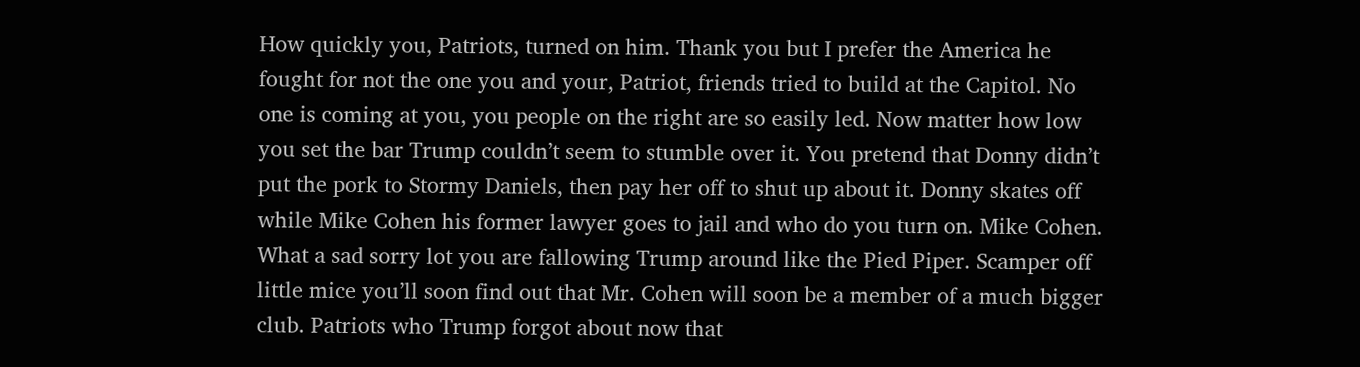How quickly you, Patriots, turned on him. Thank you but I prefer the America he fought for not the one you and your, Patriot, friends tried to build at the Capitol. No one is coming at you, you people on the right are so easily led. Now matter how low you set the bar Trump couldn’t seem to stumble over it. You pretend that Donny didn’t put the pork to Stormy Daniels, then pay her off to shut up about it. Donny skates off while Mike Cohen his former lawyer goes to jail and who do you turn on. Mike Cohen. What a sad sorry lot you are fallowing Trump around like the Pied Piper. Scamper off little mice you’ll soon find out that Mr. Cohen will soon be a member of a much bigger club. Patriots who Trump forgot about now that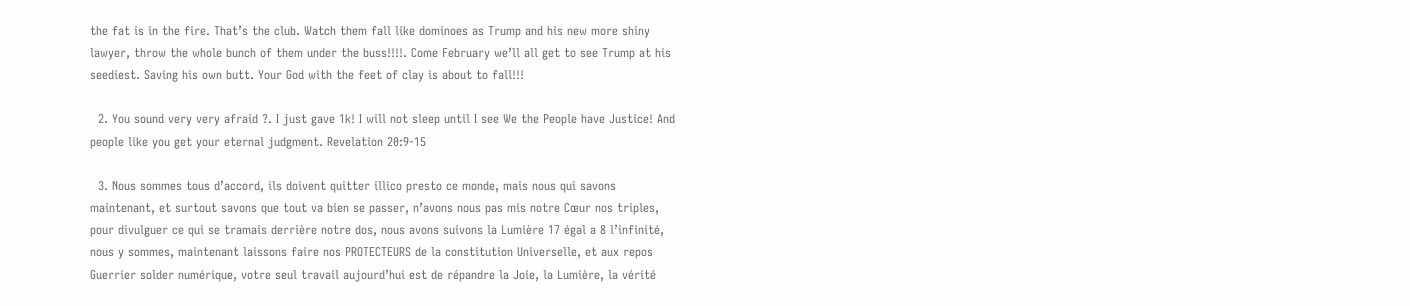the fat is in the fire. That’s the club. Watch them fall like dominoes as Trump and his new more shiny lawyer, throw the whole bunch of them under the buss!!!!. Come February we’ll all get to see Trump at his seediest. Saving his own butt. Your God with the feet of clay is about to fall!!!

  2. You sound very very afraid ?. I just gave 1k! I will not sleep until I see We the People have Justice! And people like you get your eternal judgment. Revelation 20:9-15

  3. Nous sommes tous d’accord, ils doivent quitter illico presto ce monde, mais nous qui savons maintenant, et surtout savons que tout va bien se passer, n’avons nous pas mis notre Cœur nos triples, pour divulguer ce qui se tramais derrière notre dos, nous avons suivons la Lumière 17 égal a 8 l’infinité, nous y sommes, maintenant laissons faire nos PROTECTEURS de la constitution Universelle, et aux repos Guerrier solder numérique, votre seul travail aujourd’hui est de répandre la Joie, la Lumière, la vérité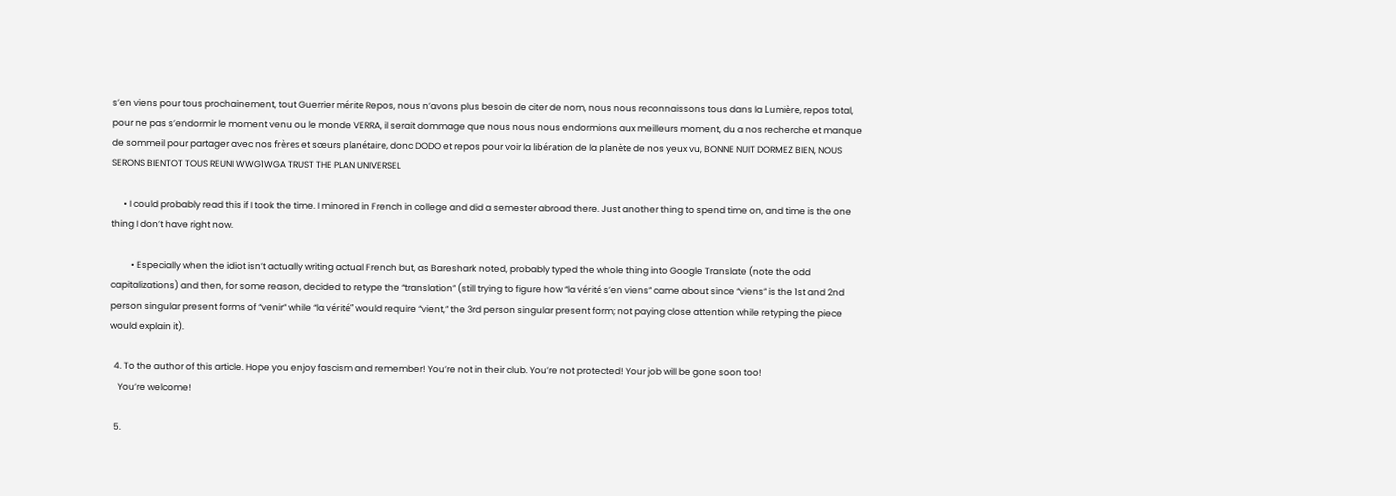s’en viens pour tous prochainement, tout Guerrier mérite Repos, nous n’avons plus besoin de citer de nom, nous nous reconnaissons tous dans la Lumière, repos total, pour ne pas s’endormir le moment venu ou le monde VERRA, il serait dommage que nous nous nous endormions aux meilleurs moment, du a nos recherche et manque de sommeil pour partager avec nos frères et sœurs planétaire, donc DODO et repos pour voir la libération de la planète de nos yeux vu, BONNE NUIT DORMEZ BIEN, NOUS SERONS BIENTOT TOUS REUNI WWG1WGA TRUST THE PLAN UNIVERSEL

      • I could probably read this if I took the time. I minored in French in college and did a semester abroad there. Just another thing to spend time on, and time is the one thing I don’t have right now.

          • Especially when the idiot isn’t actually writing actual French but, as Bareshark noted, probably typed the whole thing into Google Translate (note the odd capitalizations) and then, for some reason, decided to retype the “translation” (still trying to figure how “la vérité s’en viens” came about since “viens” is the 1st and 2nd person singular present forms of “venir” while “la vérité” would require “vient,” the 3rd person singular present form; not paying close attention while retyping the piece would explain it).

  4. To the author of this article. Hope you enjoy fascism and remember! You’re not in their club. You’re not protected! Your job will be gone soon too!
    You’re welcome!

  5.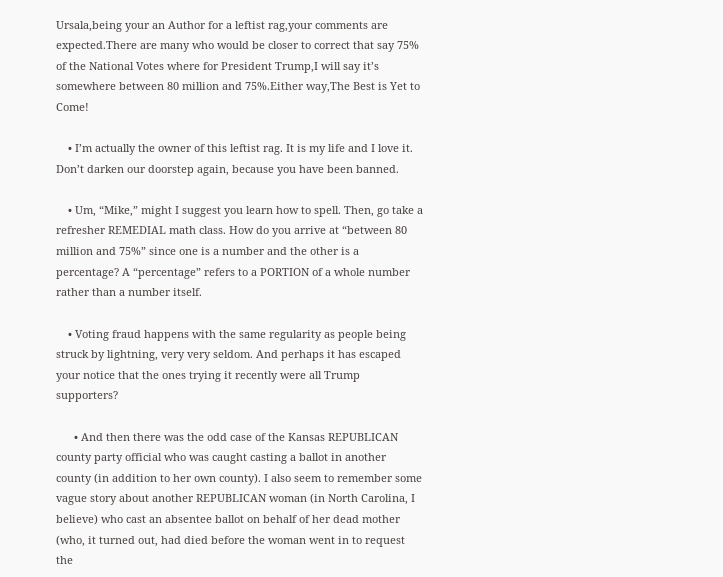Ursala,being your an Author for a leftist rag,your comments are expected.There are many who would be closer to correct that say 75% of the National Votes where for President Trump,I will say it’s somewhere between 80 million and 75%.Either way,The Best is Yet to Come!

    • I’m actually the owner of this leftist rag. It is my life and I love it. Don’t darken our doorstep again, because you have been banned.

    • Um, “Mike,” might I suggest you learn how to spell. Then, go take a refresher REMEDIAL math class. How do you arrive at “between 80 million and 75%” since one is a number and the other is a percentage? A “percentage” refers to a PORTION of a whole number rather than a number itself.

    • Voting fraud happens with the same regularity as people being struck by lightning, very very seldom. And perhaps it has escaped your notice that the ones trying it recently were all Trump supporters?

      • And then there was the odd case of the Kansas REPUBLICAN county party official who was caught casting a ballot in another county (in addition to her own county). I also seem to remember some vague story about another REPUBLICAN woman (in North Carolina, I believe) who cast an absentee ballot on behalf of her dead mother (who, it turned out, had died before the woman went in to request the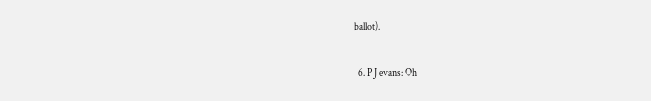ballot).

  6. P J evans: Oh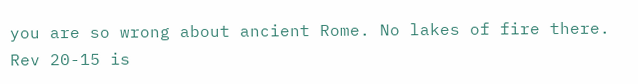you are so wrong about ancient Rome. No lakes of fire there. Rev 20-15 is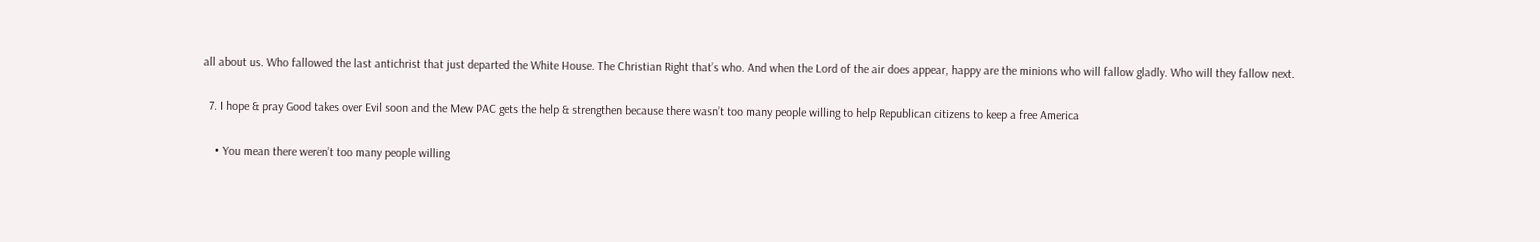all about us. Who fallowed the last antichrist that just departed the White House. The Christian Right that’s who. And when the Lord of the air does appear, happy are the minions who will fallow gladly. Who will they fallow next.

  7. I hope & pray Good takes over Evil soon and the Mew PAC gets the help & strengthen because there wasn’t too many people willing to help Republican citizens to keep a free America

    • You mean there weren’t too many people willing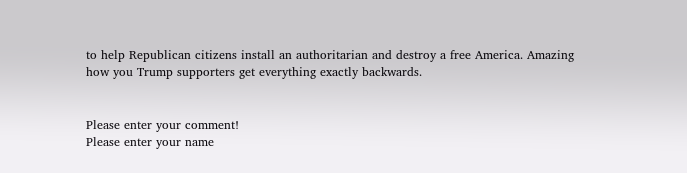to help Republican citizens install an authoritarian and destroy a free America. Amazing how you Trump supporters get everything exactly backwards.


Please enter your comment!
Please enter your name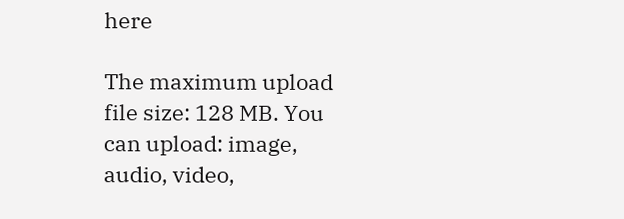here

The maximum upload file size: 128 MB. You can upload: image, audio, video,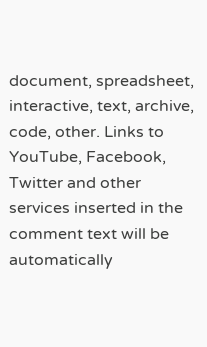document, spreadsheet, interactive, text, archive, code, other. Links to YouTube, Facebook, Twitter and other services inserted in the comment text will be automatically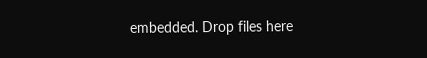embedded. Drop files here